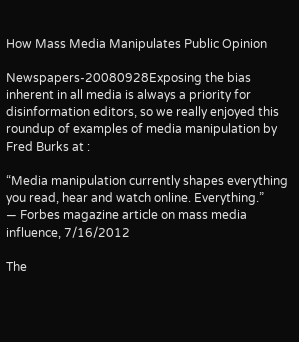How Mass Media Manipulates Public Opinion

Newspapers-20080928Exposing the bias inherent in all media is always a priority for disinformation editors, so we really enjoyed this roundup of examples of media manipulation by Fred Burks at :

“Media manipulation currently shapes everything you read, hear and watch online. Everything.”
— Forbes magazine article on mass media influence, 7/16/2012

The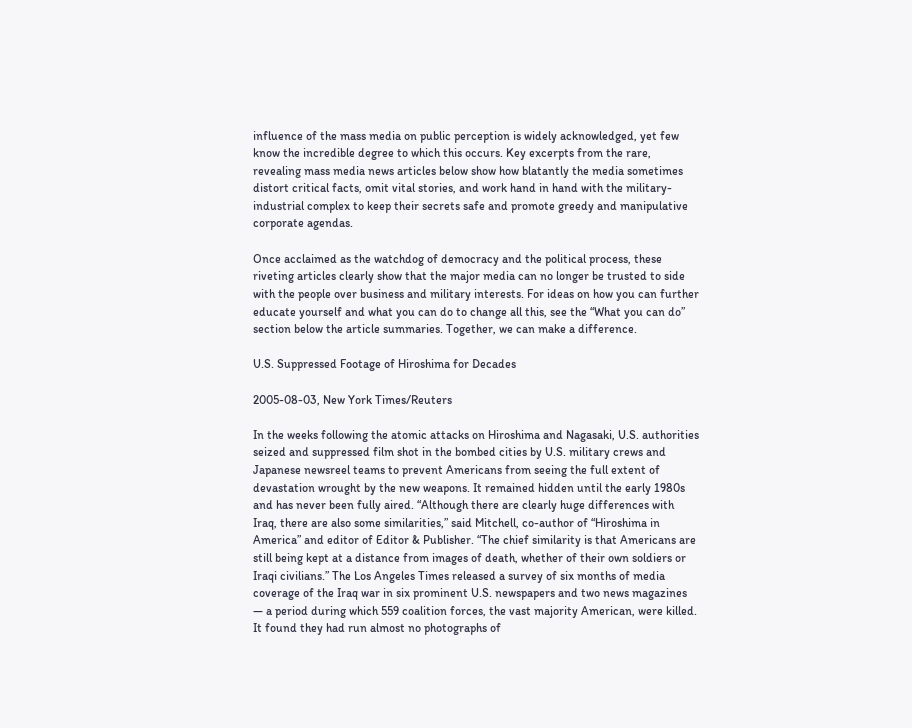influence of the mass media on public perception is widely acknowledged, yet few know the incredible degree to which this occurs. Key excerpts from the rare, revealing mass media news articles below show how blatantly the media sometimes distort critical facts, omit vital stories, and work hand in hand with the military-industrial complex to keep their secrets safe and promote greedy and manipulative corporate agendas.

Once acclaimed as the watchdog of democracy and the political process, these riveting articles clearly show that the major media can no longer be trusted to side with the people over business and military interests. For ideas on how you can further educate yourself and what you can do to change all this, see the “What you can do” section below the article summaries. Together, we can make a difference.

U.S. Suppressed Footage of Hiroshima for Decades

2005-08-03, New York Times/Reuters

In the weeks following the atomic attacks on Hiroshima and Nagasaki, U.S. authorities seized and suppressed film shot in the bombed cities by U.S. military crews and Japanese newsreel teams to prevent Americans from seeing the full extent of devastation wrought by the new weapons. It remained hidden until the early 1980s and has never been fully aired. “Although there are clearly huge differences with Iraq, there are also some similarities,” said Mitchell, co-author of “Hiroshima in America” and editor of Editor & Publisher. “The chief similarity is that Americans are still being kept at a distance from images of death, whether of their own soldiers or Iraqi civilians.” The Los Angeles Times released a survey of six months of media coverage of the Iraq war in six prominent U.S. newspapers and two news magazines — a period during which 559 coalition forces, the vast majority American, were killed. It found they had run almost no photographs of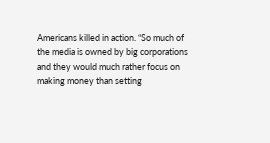Americans killed in action. “So much of the media is owned by big corporations and they would much rather focus on making money than setting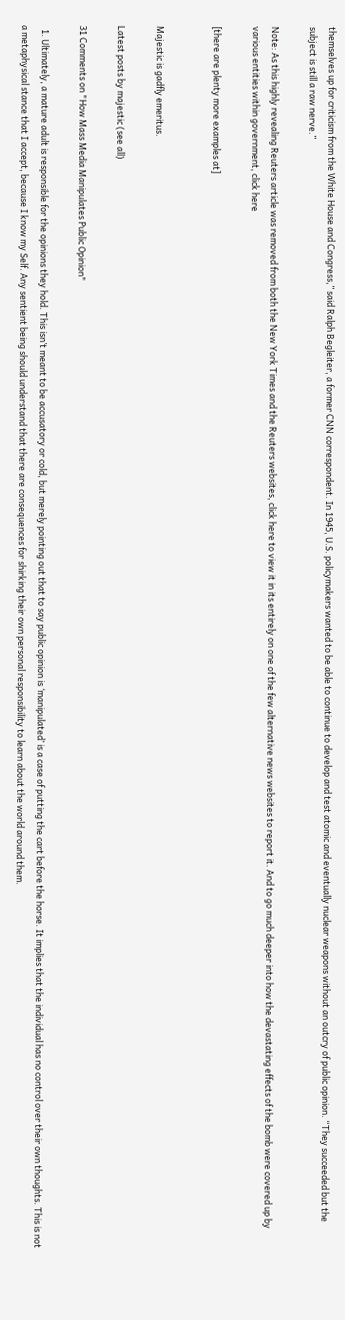themselves up for criticism from the White House and Congress,” said Ralph Begleiter, a former CNN correspondent. In 1945, U.S. policymakers wanted to be able to continue to develop and test atomic and eventually nuclear weapons without an outcry of public opinion. “They succeeded but the subject is still a raw nerve.”

Note: As this highly revealing Reuters article was removed from both the New York Times and the Reuters websites, click here to view it in its entirely on one of the few alternative news websites to report it. And to go much deeper into how the devastating effects of the bomb were covered up by various entities within government, click here

[there are plenty more examples at]


Majestic is gadfly emeritus.

Latest posts by majestic (see all)

31 Comments on "How Mass Media Manipulates Public Opinion"

  1. Ultimately, a mature adult is responsible for the opinions they hold. This isn’t meant to be accusatory or cold, but merely pointing out that to say public opinion is ‘manipulated’ is a case of putting the cart before the horse. It implies that the individual has no control over their own thoughts. This is not a metaphysical stance that I accept, because I know my Self. Any sentient being should understand that there are consequences for shirking their own personal responsibility to learn about the world around them.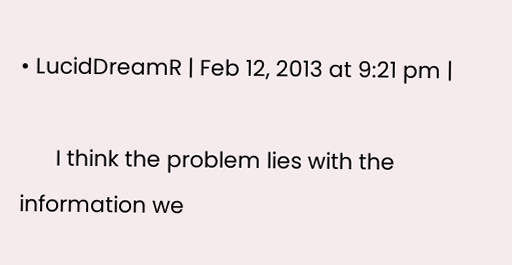• LucidDreamR | Feb 12, 2013 at 9:21 pm |

      I think the problem lies with the information we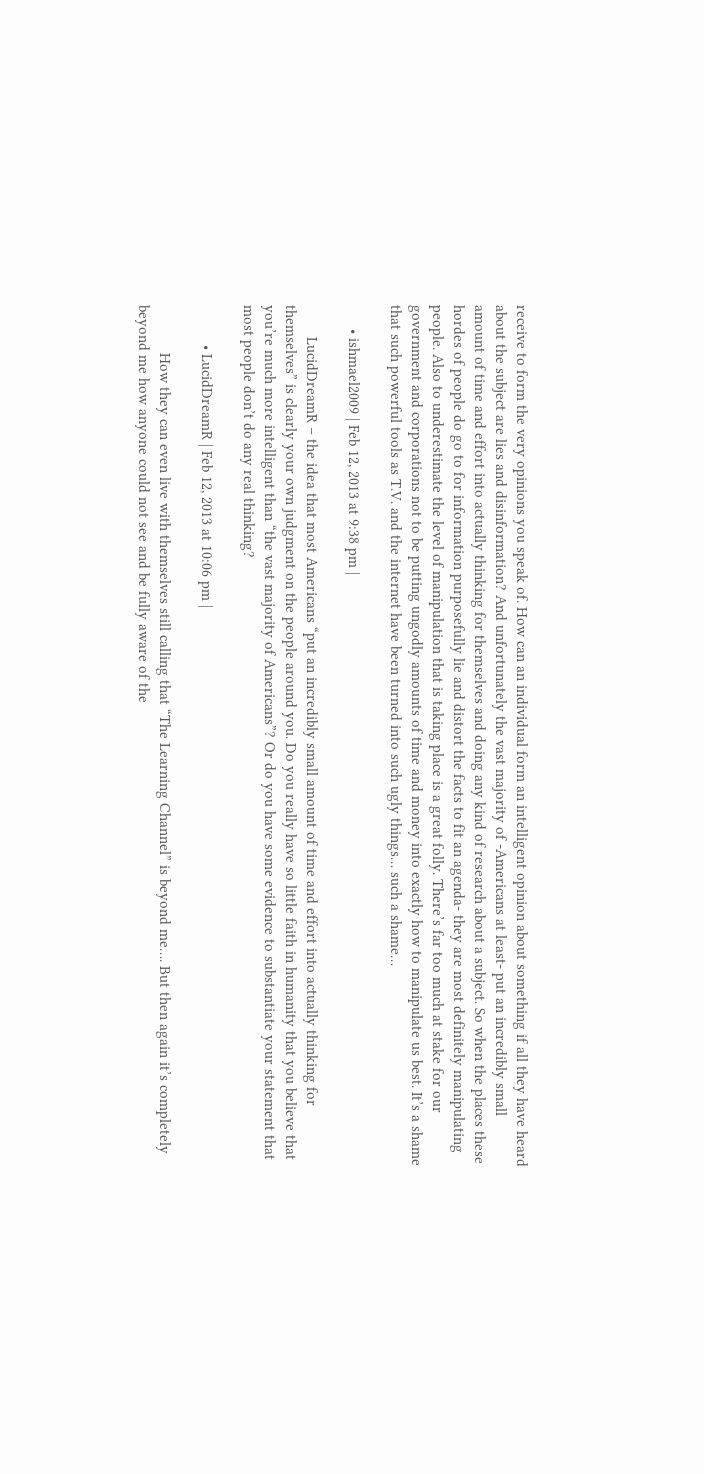receive to form the very opinions you speak of. How can an individual form an intelligent opinion about something if all they have heard about the subject are lies and disinformation? And unfortunately the vast majority of -Americans at least- put an incredibly small amount of time and effort into actually thinking for themselves and doing any kind of research about a subject. So when the places these hordes of people do go to for information purposefully lie and distort the facts to fit an agenda- they are most definitely manipulating people. Also to underestimate the level of manipulation that is taking place is a great folly. There’s far too much at stake for our government and corporations not to be putting ungodly amounts of time and money into exactly how to manipulate us best. It’s a shame that such powerful tools as T.V. and the internet have been turned into such ugly things… such a shame…

      • ishmael2009 | Feb 12, 2013 at 9:38 pm |

        LucidDreamR – the idea that most Americans “put an incredibly small amount of time and effort into actually thinking for themselves” is clearly your own judgment on the people around you. Do you really have so little faith in humanity that you believe that you’re much more intelligent than “the vast majority of Americans”? Or do you have some evidence to substantiate your statement that most people don’t do any real thinking?

          • LucidDreamR | Feb 12, 2013 at 10:06 pm |

            How they can even live with themselves still calling that “The Learning Channel” is beyond me…. But then again it’s completely beyond me how anyone could not see and be fully aware of the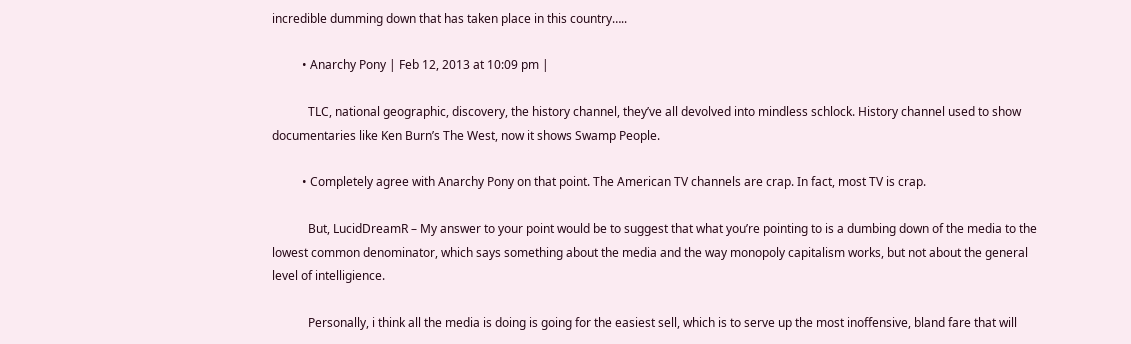incredible dumming down that has taken place in this country…..

          • Anarchy Pony | Feb 12, 2013 at 10:09 pm |

            TLC, national geographic, discovery, the history channel, they’ve all devolved into mindless schlock. History channel used to show documentaries like Ken Burn’s The West, now it shows Swamp People.

          • Completely agree with Anarchy Pony on that point. The American TV channels are crap. In fact, most TV is crap.

            But, LucidDreamR – My answer to your point would be to suggest that what you’re pointing to is a dumbing down of the media to the lowest common denominator, which says something about the media and the way monopoly capitalism works, but not about the general level of intelligience.

            Personally, i think all the media is doing is going for the easiest sell, which is to serve up the most inoffensive, bland fare that will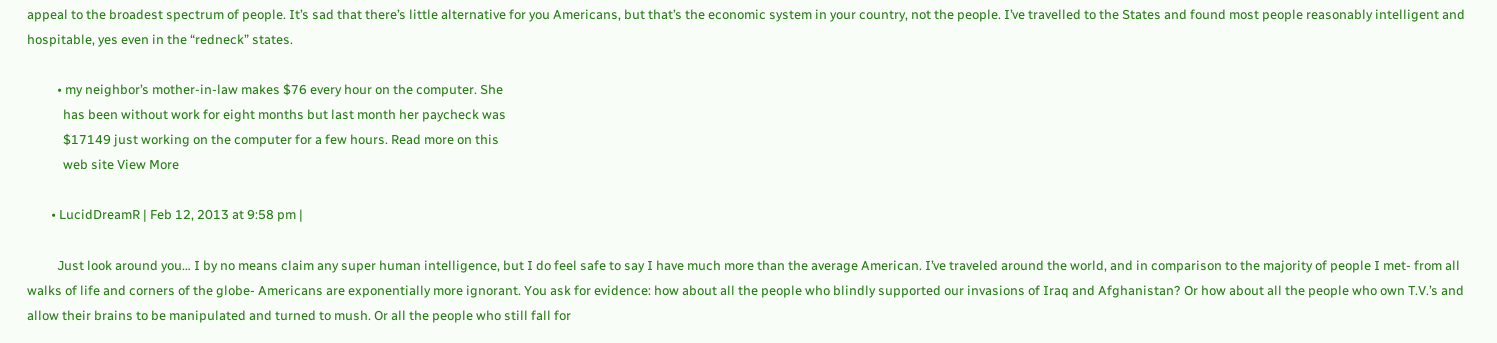appeal to the broadest spectrum of people. It’s sad that there’s little alternative for you Americans, but that’s the economic system in your country, not the people. I’ve travelled to the States and found most people reasonably intelligent and hospitable, yes even in the “redneck” states.

          • my neighbor’s mother-in-law makes $76 every hour on the computer. She
            has been without work for eight months but last month her paycheck was
            $17149 just working on the computer for a few hours. Read more on this
            web site View More

        • LucidDreamR | Feb 12, 2013 at 9:58 pm |

          Just look around you… I by no means claim any super human intelligence, but I do feel safe to say I have much more than the average American. I’ve traveled around the world, and in comparison to the majority of people I met- from all walks of life and corners of the globe- Americans are exponentially more ignorant. You ask for evidence: how about all the people who blindly supported our invasions of Iraq and Afghanistan? Or how about all the people who own T.V.’s and allow their brains to be manipulated and turned to mush. Or all the people who still fall for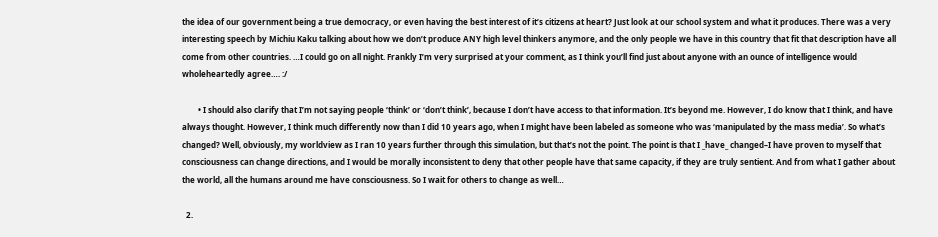the idea of our government being a true democracy, or even having the best interest of it’s citizens at heart? Just look at our school system and what it produces. There was a very interesting speech by Michiu Kaku talking about how we don’t produce ANY high level thinkers anymore, and the only people we have in this country that fit that description have all come from other countries. …I could go on all night. Frankly I’m very surprised at your comment, as I think you’ll find just about anyone with an ounce of intelligence would wholeheartedly agree…. :/

        • I should also clarify that I’m not saying people ‘think’ or ‘don’t think’, because I don’t have access to that information. It’s beyond me. However, I do know that I think, and have always thought. However, I think much differently now than I did 10 years ago, when I might have been labeled as someone who was ‘manipulated by the mass media’. So what’s changed? Well, obviously, my worldview as I ran 10 years further through this simulation, but that’s not the point. The point is that I _have_ changed–I have proven to myself that consciousness can change directions, and I would be morally inconsistent to deny that other people have that same capacity, if they are truly sentient. And from what I gather about the world, all the humans around me have consciousness. So I wait for others to change as well…

  2.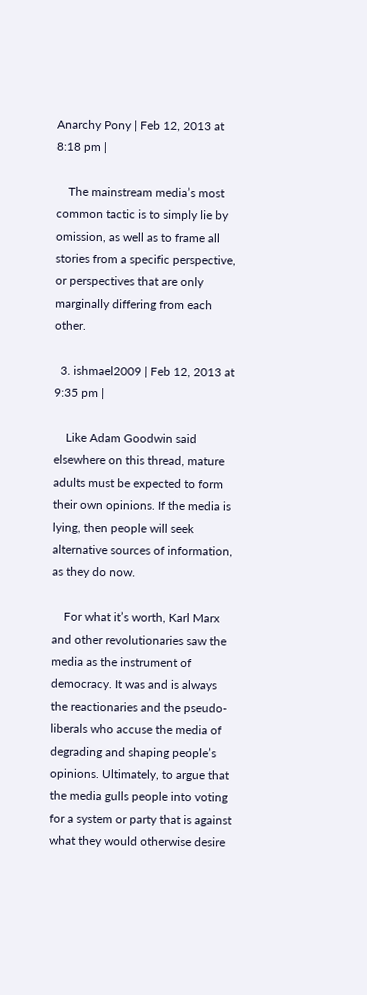Anarchy Pony | Feb 12, 2013 at 8:18 pm |

    The mainstream media’s most common tactic is to simply lie by omission, as well as to frame all stories from a specific perspective, or perspectives that are only marginally differing from each other.

  3. ishmael2009 | Feb 12, 2013 at 9:35 pm |

    Like Adam Goodwin said elsewhere on this thread, mature adults must be expected to form their own opinions. If the media is lying, then people will seek alternative sources of information, as they do now.

    For what it’s worth, Karl Marx and other revolutionaries saw the media as the instrument of democracy. It was and is always the reactionaries and the pseudo-liberals who accuse the media of degrading and shaping people’s opinions. Ultimately, to argue that the media gulls people into voting for a system or party that is against what they would otherwise desire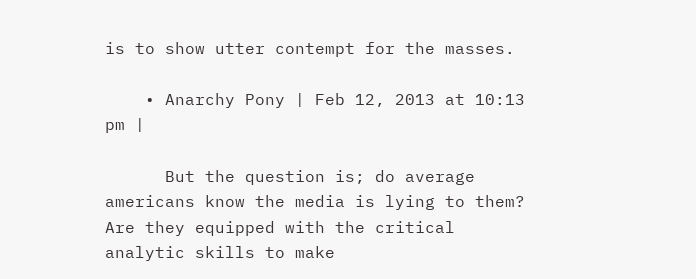is to show utter contempt for the masses.

    • Anarchy Pony | Feb 12, 2013 at 10:13 pm |

      But the question is; do average americans know the media is lying to them? Are they equipped with the critical analytic skills to make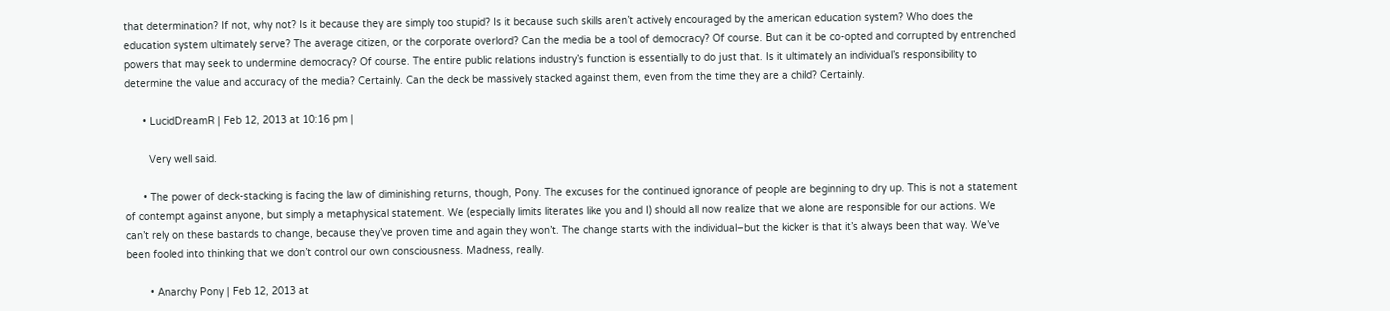that determination? If not, why not? Is it because they are simply too stupid? Is it because such skills aren’t actively encouraged by the american education system? Who does the education system ultimately serve? The average citizen, or the corporate overlord? Can the media be a tool of democracy? Of course. But can it be co-opted and corrupted by entrenched powers that may seek to undermine democracy? Of course. The entire public relations industry’s function is essentially to do just that. Is it ultimately an individual’s responsibility to determine the value and accuracy of the media? Certainly. Can the deck be massively stacked against them, even from the time they are a child? Certainly.

      • LucidDreamR | Feb 12, 2013 at 10:16 pm |

        Very well said.

      • The power of deck-stacking is facing the law of diminishing returns, though, Pony. The excuses for the continued ignorance of people are beginning to dry up. This is not a statement of contempt against anyone, but simply a metaphysical statement. We (especially limits literates like you and I) should all now realize that we alone are responsible for our actions. We can’t rely on these bastards to change, because they’ve proven time and again they won’t. The change starts with the individual–but the kicker is that it’s always been that way. We’ve been fooled into thinking that we don’t control our own consciousness. Madness, really.

        • Anarchy Pony | Feb 12, 2013 at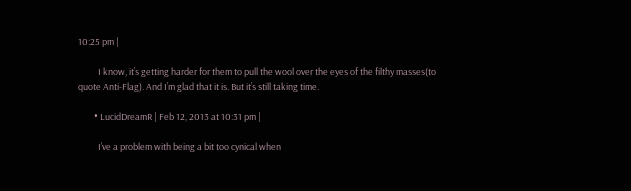10:25 pm |

          I know, it’s getting harder for them to pull the wool over the eyes of the filthy masses(to quote Anti-Flag). And I’m glad that it is. But it’s still taking time.

        • LucidDreamR | Feb 12, 2013 at 10:31 pm |

          I’ve a problem with being a bit too cynical when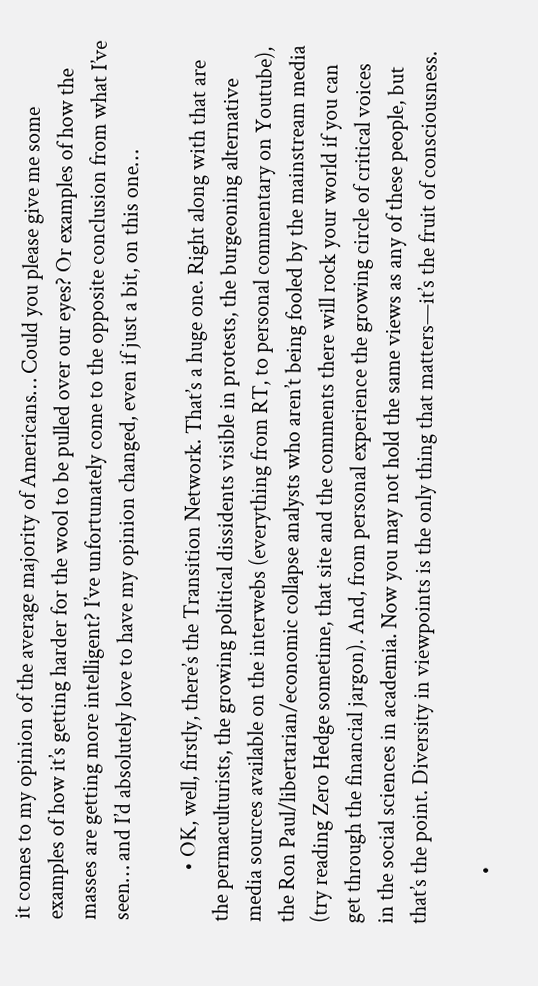it comes to my opinion of the average majority of Americans… Could you please give me some examples of how it’s getting harder for the wool to be pulled over our eyes? Or examples of how the masses are getting more intelligent? I’ve unfortunately come to the opposite conclusion from what I’ve seen… and I’d absolutely love to have my opinion changed, even if just a bit, on this one…

          • OK, well, firstly, there’s the Transition Network. That’s a huge one. Right along with that are the permaculturists, the growing political dissidents visible in protests, the burgeoning alternative media sources available on the interwebs (everything from RT, to personal commentary on Youtube), the Ron Paul/libertarian/economic collapse analysts who aren’t being fooled by the mainstream media (try reading Zero Hedge sometime, that site and the comments there will rock your world if you can get through the financial jargon). And, from personal experience the growing circle of critical voices in the social sciences in academia. Now you may not hold the same views as any of these people, but that’s the point. Diversity in viewpoints is the only thing that matters—it’s the fruit of consciousness.

          •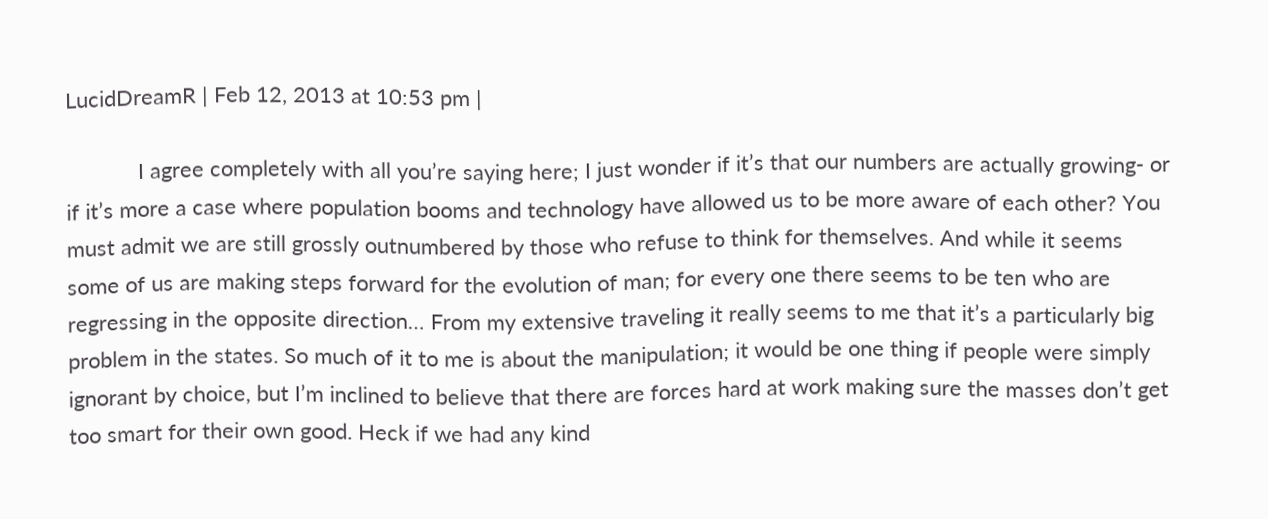LucidDreamR | Feb 12, 2013 at 10:53 pm |

            I agree completely with all you’re saying here; I just wonder if it’s that our numbers are actually growing- or if it’s more a case where population booms and technology have allowed us to be more aware of each other? You must admit we are still grossly outnumbered by those who refuse to think for themselves. And while it seems some of us are making steps forward for the evolution of man; for every one there seems to be ten who are regressing in the opposite direction… From my extensive traveling it really seems to me that it’s a particularly big problem in the states. So much of it to me is about the manipulation; it would be one thing if people were simply ignorant by choice, but I’m inclined to believe that there are forces hard at work making sure the masses don’t get too smart for their own good. Heck if we had any kind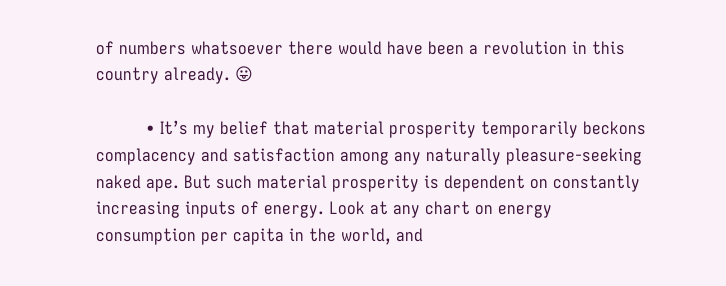of numbers whatsoever there would have been a revolution in this country already. 😛

          • It’s my belief that material prosperity temporarily beckons complacency and satisfaction among any naturally pleasure-seeking naked ape. But such material prosperity is dependent on constantly increasing inputs of energy. Look at any chart on energy consumption per capita in the world, and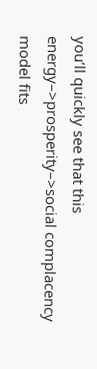you’ll quickly see that this energy–>prosperity–>social complacency model fits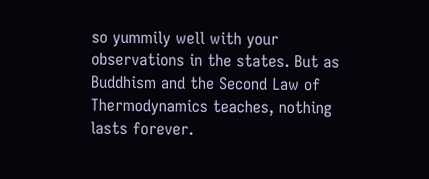so yummily well with your observations in the states. But as Buddhism and the Second Law of Thermodynamics teaches, nothing lasts forever.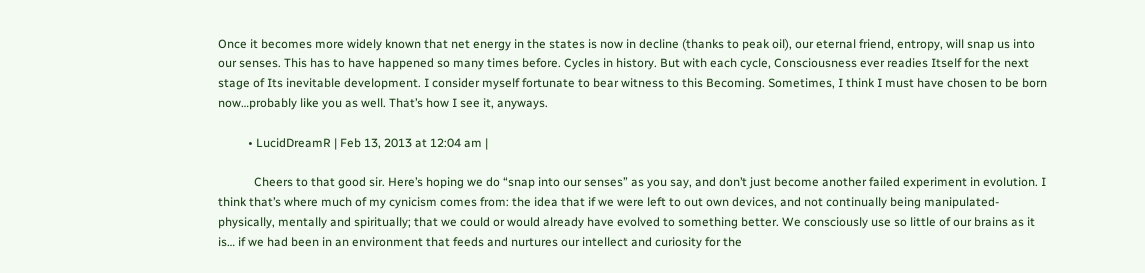Once it becomes more widely known that net energy in the states is now in decline (thanks to peak oil), our eternal friend, entropy, will snap us into our senses. This has to have happened so many times before. Cycles in history. But with each cycle, Consciousness ever readies Itself for the next stage of Its inevitable development. I consider myself fortunate to bear witness to this Becoming. Sometimes, I think I must have chosen to be born now…probably like you as well. That’s how I see it, anyways.

          • LucidDreamR | Feb 13, 2013 at 12:04 am |

            Cheers to that good sir. Here’s hoping we do “snap into our senses” as you say, and don’t just become another failed experiment in evolution. I think that’s where much of my cynicism comes from: the idea that if we were left to out own devices, and not continually being manipulated- physically, mentally and spiritually; that we could or would already have evolved to something better. We consciously use so little of our brains as it is… if we had been in an environment that feeds and nurtures our intellect and curiosity for the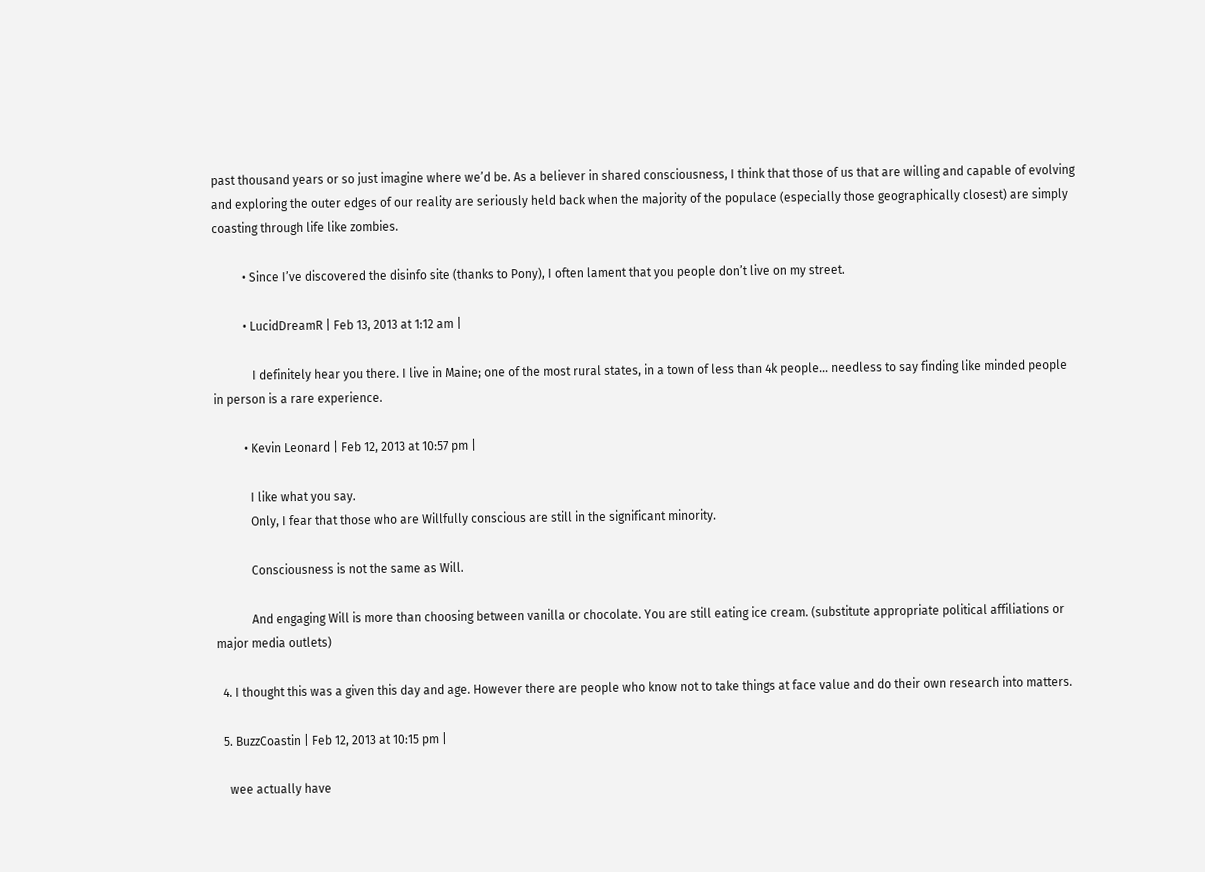past thousand years or so just imagine where we’d be. As a believer in shared consciousness, I think that those of us that are willing and capable of evolving and exploring the outer edges of our reality are seriously held back when the majority of the populace (especially those geographically closest) are simply coasting through life like zombies.

          • Since I’ve discovered the disinfo site (thanks to Pony), I often lament that you people don’t live on my street.

          • LucidDreamR | Feb 13, 2013 at 1:12 am |

             I definitely hear you there. I live in Maine; one of the most rural states, in a town of less than 4k people… needless to say finding like minded people in person is a rare experience.

          • Kevin Leonard | Feb 12, 2013 at 10:57 pm |

            I like what you say.
            Only, I fear that those who are Willfully conscious are still in the significant minority.

            Consciousness is not the same as Will.

            And engaging Will is more than choosing between vanilla or chocolate. You are still eating ice cream. (substitute appropriate political affiliations or major media outlets)

  4. I thought this was a given this day and age. However there are people who know not to take things at face value and do their own research into matters.

  5. BuzzCoastin | Feb 12, 2013 at 10:15 pm |

    wee actually have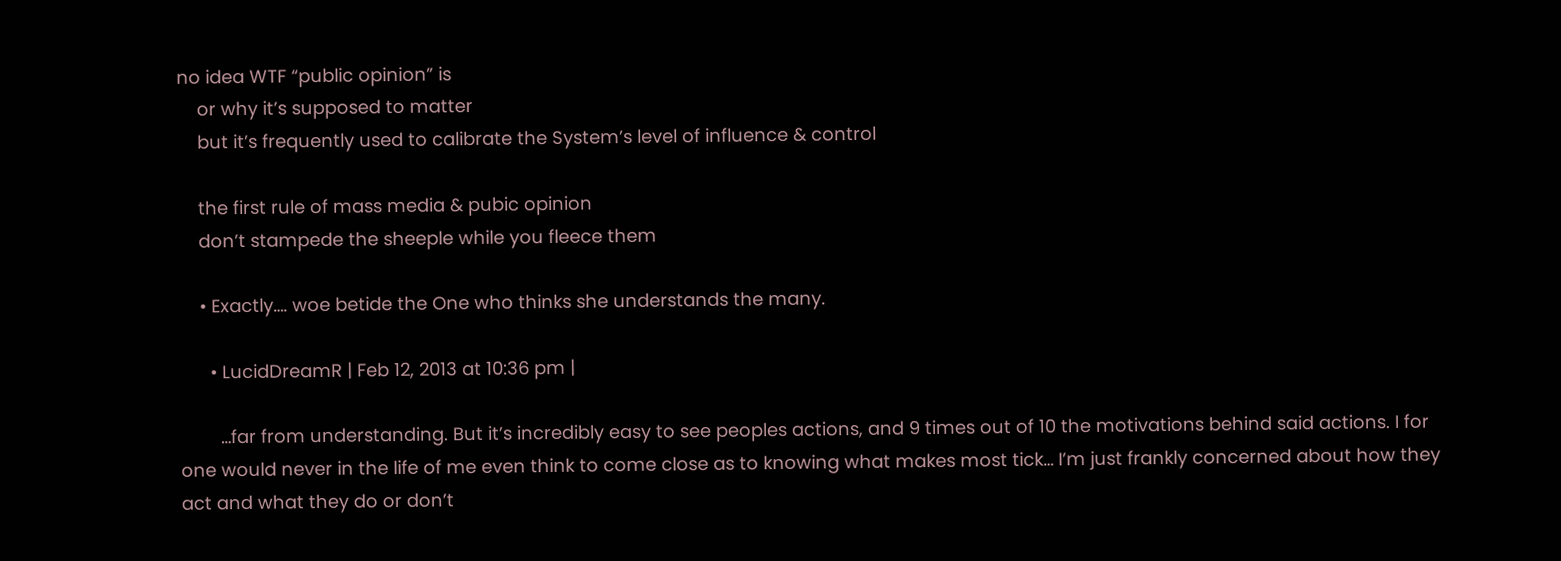no idea WTF “public opinion” is
    or why it’s supposed to matter
    but it’s frequently used to calibrate the System’s level of influence & control

    the first rule of mass media & pubic opinion
    don’t stampede the sheeple while you fleece them

    • Exactly…. woe betide the One who thinks she understands the many.

      • LucidDreamR | Feb 12, 2013 at 10:36 pm |

        …far from understanding. But it’s incredibly easy to see peoples actions, and 9 times out of 10 the motivations behind said actions. I for one would never in the life of me even think to come close as to knowing what makes most tick… I’m just frankly concerned about how they act and what they do or don’t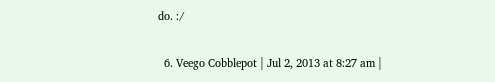do. :/

  6. Veego Cobblepot | Jul 2, 2013 at 8:27 am |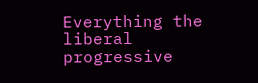Everything the liberal progressive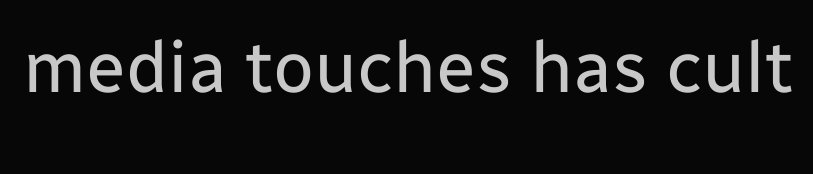media touches has cult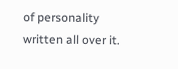of personality written all over it.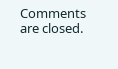Comments are closed.